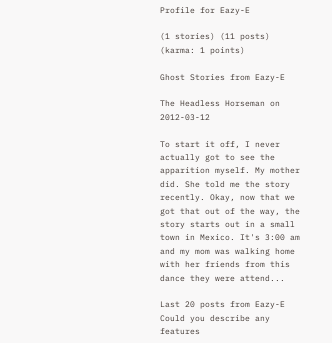Profile for Eazy-E

(1 stories) (11 posts) (karma: 1 points)

Ghost Stories from Eazy-E

The Headless Horseman on 2012-03-12

To start it off, I never actually got to see the apparition myself. My mother did. She told me the story recently. Okay, now that we got that out of the way, the story starts out in a small town in Mexico. It's 3:00 am and my mom was walking home with her friends from this dance they were attend...

Last 20 posts from Eazy-E
Could you describe any features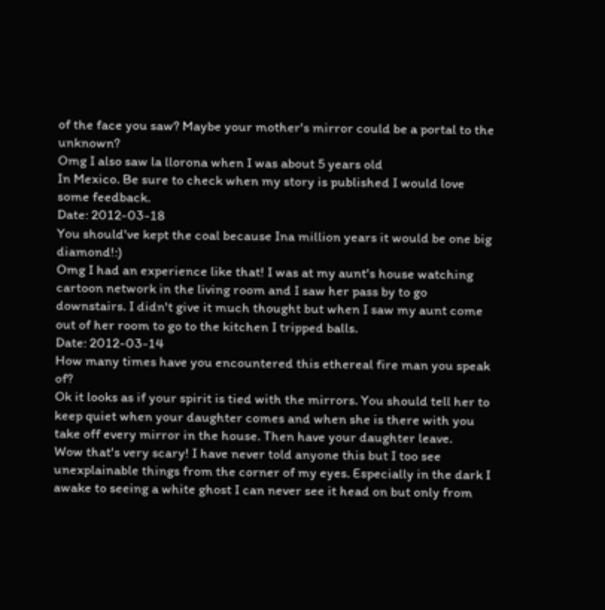of the face you saw? Maybe your mother's mirror could be a portal to the unknown?
Omg I also saw la llorona when I was about 5 years old
In Mexico. Be sure to check when my story is published I would love some feedback.
Date: 2012-03-18
You should've kept the coal because Ina million years it would be one big diamond!:)
Omg I had an experience like that! I was at my aunt's house watching cartoon network in the living room and I saw her pass by to go downstairs. I didn't give it much thought but when I saw my aunt come out of her room to go to the kitchen I tripped balls.
Date: 2012-03-14
How many times have you encountered this ethereal fire man you speak of?
Ok it looks as if your spirit is tied with the mirrors. You should tell her to keep quiet when your daughter comes and when she is there with you take off every mirror in the house. Then have your daughter leave.
Wow that's very scary! I have never told anyone this but I too see unexplainable things from the corner of my eyes. Especially in the dark I awake to seeing a white ghost I can never see it head on but only from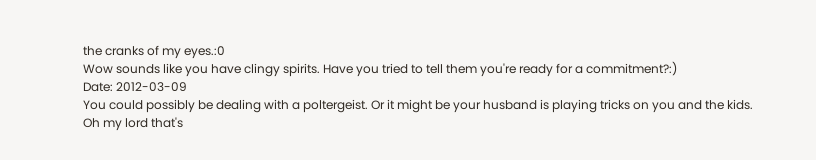the cranks of my eyes.:0
Wow sounds like you have clingy spirits. Have you tried to tell them you're ready for a commitment?:)
Date: 2012-03-09
You could possibly be dealing with a poltergeist. Or it might be your husband is playing tricks on you and the kids.
Oh my lord that's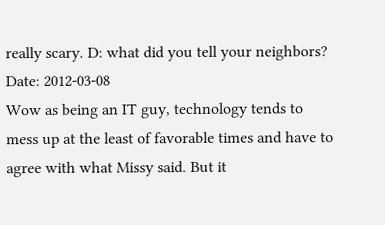really scary. D: what did you tell your neighbors?
Date: 2012-03-08
Wow as being an IT guy, technology tends to mess up at the least of favorable times and have to agree with what Missy said. But it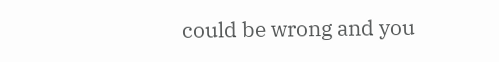could be wrong and you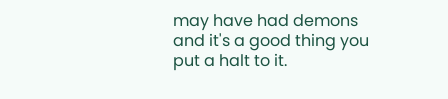may have had demons and it's a good thing you put a halt to it.